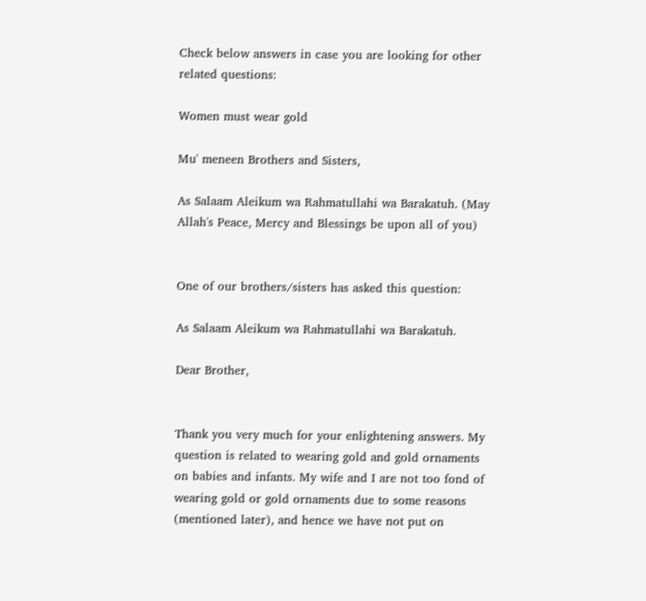Check below answers in case you are looking for other related questions:

Women must wear gold

Mu' meneen Brothers and Sisters,

As Salaam Aleikum wa Rahmatullahi wa Barakatuh. (May Allah's Peace, Mercy and Blessings be upon all of you)


One of our brothers/sisters has asked this question:

As Salaam Aleikum wa Rahmatullahi wa Barakatuh.

Dear Brother,


Thank you very much for your enlightening answers. My question is related to wearing gold and gold ornaments on babies and infants. My wife and I are not too fond of wearing gold or gold ornaments due to some reasons (mentioned later), and hence we have not put on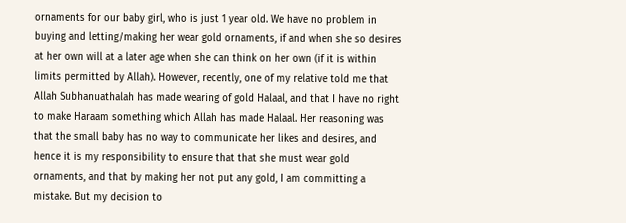ornaments for our baby girl, who is just 1 year old. We have no problem in buying and letting/making her wear gold ornaments, if and when she so desires at her own will at a later age when she can think on her own (if it is within limits permitted by Allah). However, recently, one of my relative told me that Allah Subhanuathalah has made wearing of gold Halaal, and that I have no right to make Haraam something which Allah has made Halaal. Her reasoning was that the small baby has no way to communicate her likes and desires, and hence it is my responsibility to ensure that that she must wear gold ornaments, and that by making her not put any gold, I am committing a mistake. But my decision to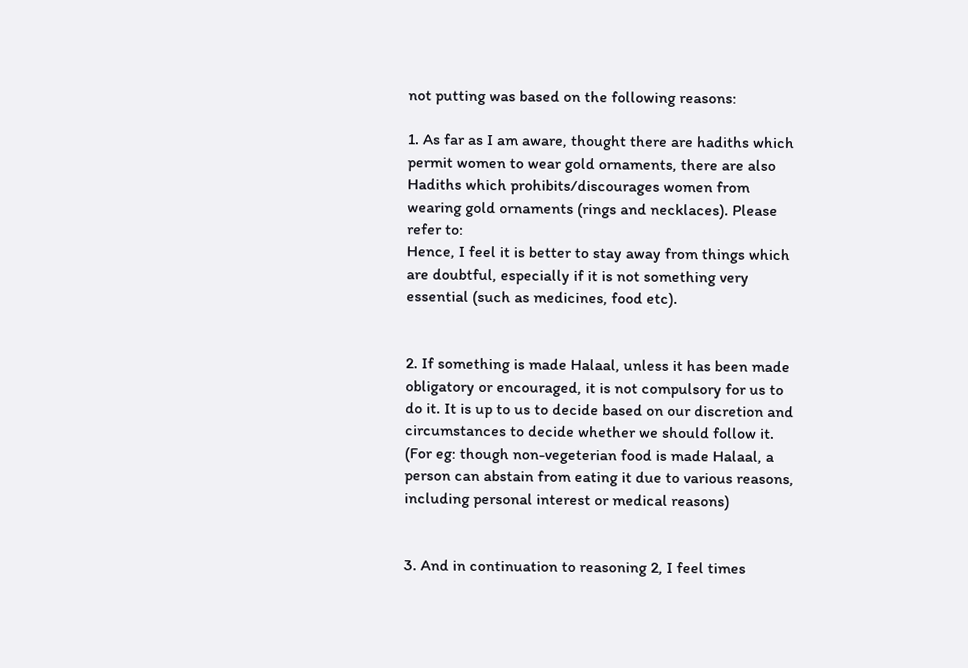not putting was based on the following reasons:

1. As far as I am aware, thought there are hadiths which permit women to wear gold ornaments, there are also Hadiths which prohibits/discourages women from wearing gold ornaments (rings and necklaces). Please refer to:
Hence, I feel it is better to stay away from things which are doubtful, especially if it is not something very essential (such as medicines, food etc).


2. If something is made Halaal, unless it has been made obligatory or encouraged, it is not compulsory for us to do it. It is up to us to decide based on our discretion and circumstances to decide whether we should follow it. (For eg: though non-vegeterian food is made Halaal, a person can abstain from eating it due to various reasons, including personal interest or medical reasons)


3. And in continuation to reasoning 2, I feel times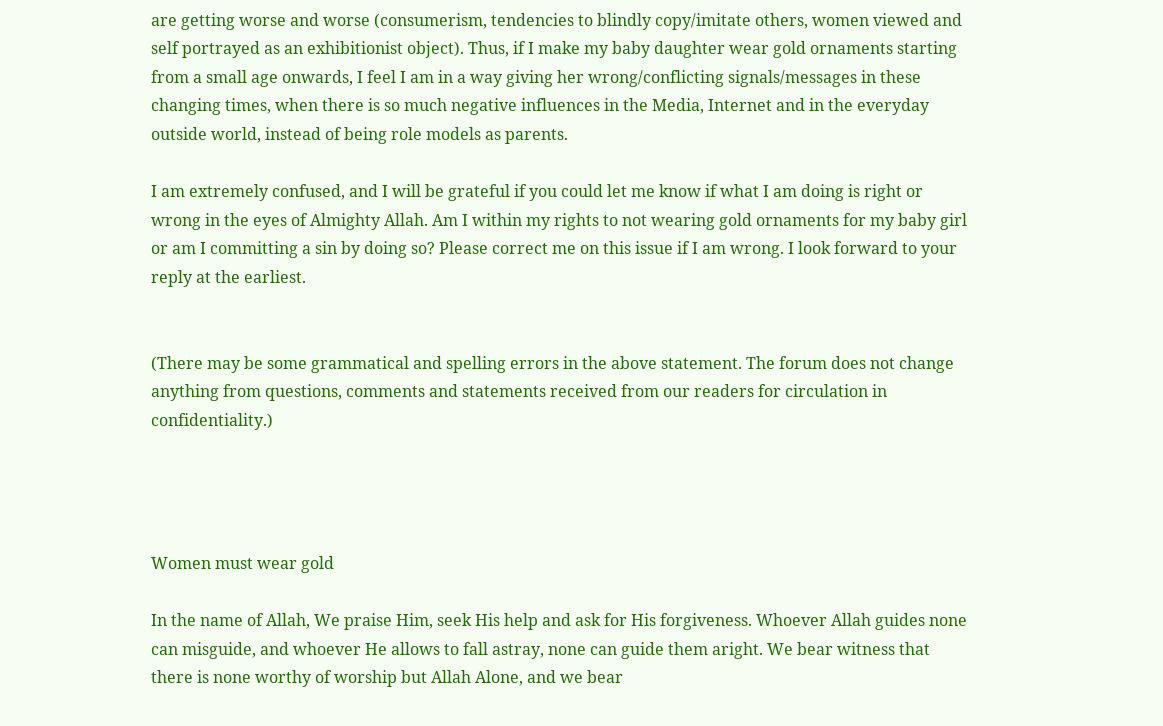are getting worse and worse (consumerism, tendencies to blindly copy/imitate others, women viewed and self portrayed as an exhibitionist object). Thus, if I make my baby daughter wear gold ornaments starting from a small age onwards, I feel I am in a way giving her wrong/conflicting signals/messages in these changing times, when there is so much negative influences in the Media, Internet and in the everyday outside world, instead of being role models as parents.

I am extremely confused, and I will be grateful if you could let me know if what I am doing is right or wrong in the eyes of Almighty Allah. Am I within my rights to not wearing gold ornaments for my baby girl or am I committing a sin by doing so? Please correct me on this issue if I am wrong. I look forward to your reply at the earliest.


(There may be some grammatical and spelling errors in the above statement. The forum does not change anything from questions, comments and statements received from our readers for circulation in confidentiality.)




Women must wear gold

In the name of Allah, We praise Him, seek His help and ask for His forgiveness. Whoever Allah guides none can misguide, and whoever He allows to fall astray, none can guide them aright. We bear witness that there is none worthy of worship but Allah Alone, and we bear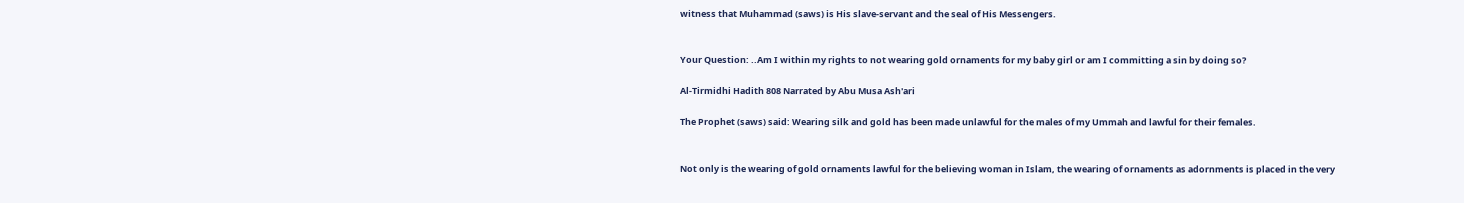witness that Muhammad (saws) is His slave-servant and the seal of His Messengers.


Your Question: ..Am I within my rights to not wearing gold ornaments for my baby girl or am I committing a sin by doing so?

Al-Tirmidhi Hadith 808 Narrated by Abu Musa Ash'ari

The Prophet (saws) said: Wearing silk and gold has been made unlawful for the males of my Ummah and lawful for their females.


Not only is the wearing of gold ornaments lawful for the believing woman in Islam, the wearing of ornaments as adornments is placed in the very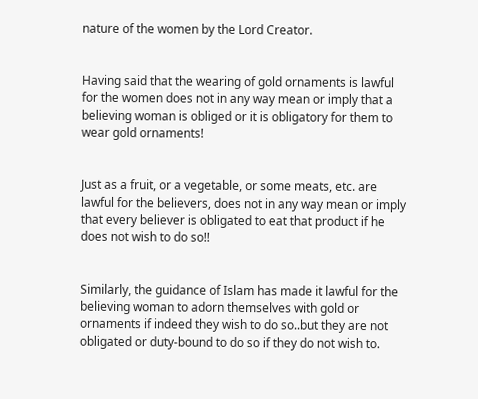nature of the women by the Lord Creator.


Having said that the wearing of gold ornaments is lawful for the women does not in any way mean or imply that a believing woman is obliged or it is obligatory for them to wear gold ornaments!


Just as a fruit, or a vegetable, or some meats, etc. are lawful for the believers, does not in any way mean or imply that every believer is obligated to eat that product if he does not wish to do so!!


Similarly, the guidance of Islam has made it lawful for the believing woman to adorn themselves with gold or ornaments if indeed they wish to do so..but they are not obligated or duty-bound to do so if they do not wish to.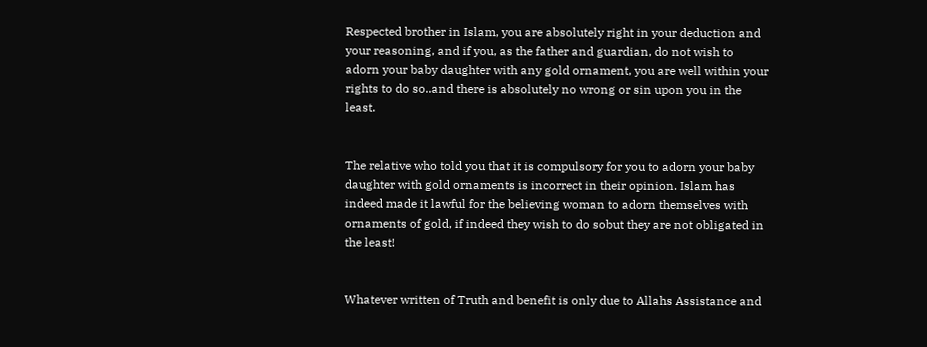Respected brother in Islam, you are absolutely right in your deduction and your reasoning, and if you, as the father and guardian, do not wish to adorn your baby daughter with any gold ornament, you are well within your rights to do so..and there is absolutely no wrong or sin upon you in the least.


The relative who told you that it is compulsory for you to adorn your baby daughter with gold ornaments is incorrect in their opinion. Islam has indeed made it lawful for the believing woman to adorn themselves with ornaments of gold, if indeed they wish to do sobut they are not obligated in the least!


Whatever written of Truth and benefit is only due to Allahs Assistance and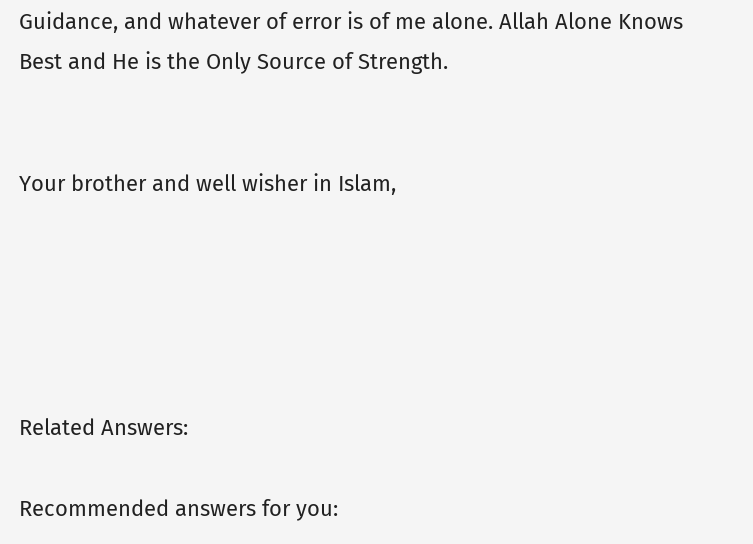Guidance, and whatever of error is of me alone. Allah Alone Knows Best and He is the Only Source of Strength.


Your brother and well wisher in Islam,





Related Answers:

Recommended answers for you: